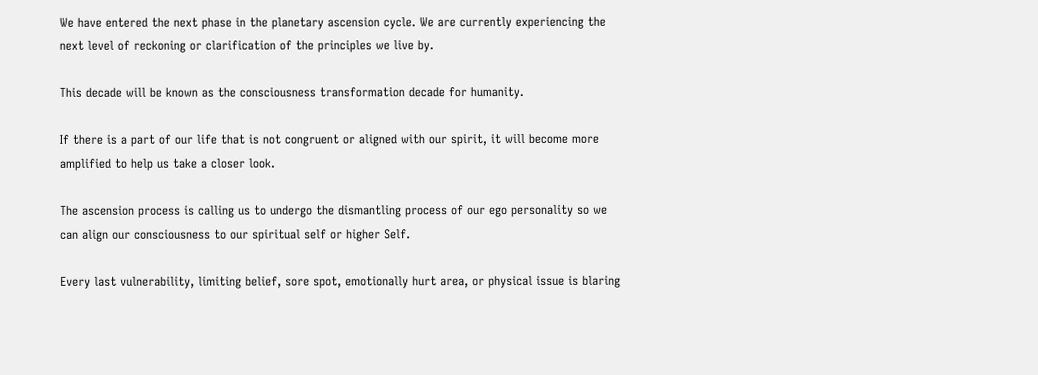We have entered the next phase in the planetary ascension cycle. We are currently experiencing the next level of reckoning or clarification of the principles we live by.

This decade will be known as the consciousness transformation decade for humanity.

If there is a part of our life that is not congruent or aligned with our spirit, it will become more amplified to help us take a closer look.

The ascension process is calling us to undergo the dismantling process of our ego personality so we can align our consciousness to our spiritual self or higher Self.

Every last vulnerability, limiting belief, sore spot, emotionally hurt area, or physical issue is blaring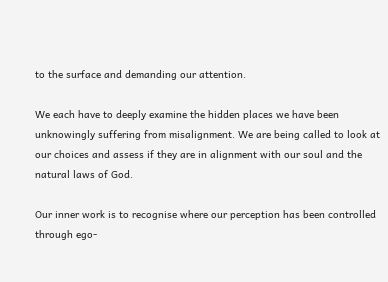to the surface and demanding our attention.

We each have to deeply examine the hidden places we have been unknowingly suffering from misalignment. We are being called to look at our choices and assess if they are in alignment with our soul and the natural laws of God.

Our inner work is to recognise where our perception has been controlled through ego-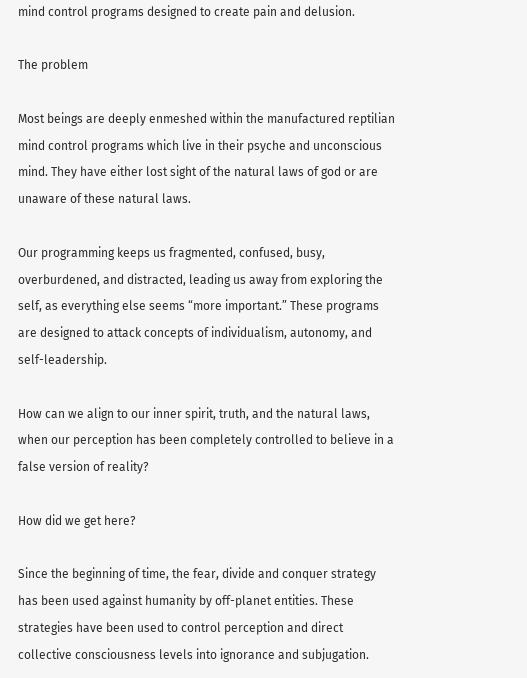mind control programs designed to create pain and delusion.

The problem

Most beings are deeply enmeshed within the manufactured reptilian mind control programs which live in their psyche and unconscious mind. They have either lost sight of the natural laws of god or are unaware of these natural laws.

Our programming keeps us fragmented, confused, busy, overburdened, and distracted, leading us away from exploring the self, as everything else seems “more important.” These programs are designed to attack concepts of individualism, autonomy, and self-leadership.

How can we align to our inner spirit, truth, and the natural laws, when our perception has been completely controlled to believe in a false version of reality?

How did we get here?

Since the beginning of time, the fear, divide and conquer strategy has been used against humanity by off-planet entities. These strategies have been used to control perception and direct collective consciousness levels into ignorance and subjugation.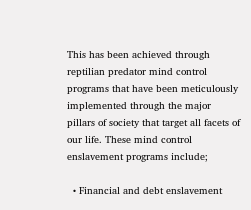This has been achieved through reptilian predator mind control programs that have been meticulously implemented through the major pillars of society that target all facets of our life. These mind control enslavement programs include;

  • Financial and debt enslavement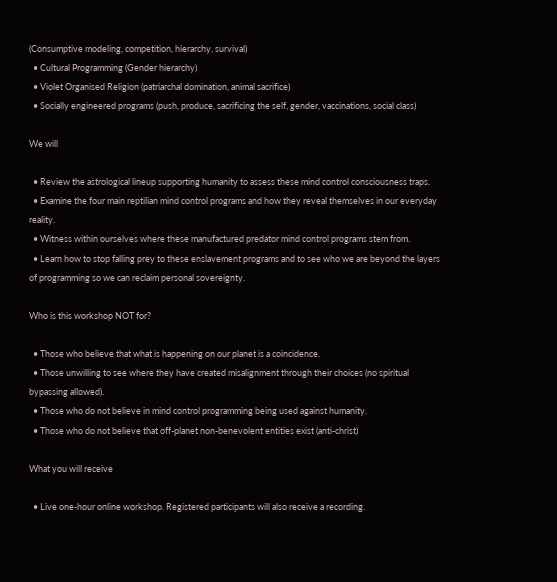(Consumptive modeling, competition, hierarchy, survival)
  • Cultural Programming (Gender hierarchy)
  • Violet Organised Religion (patriarchal domination, animal sacrifice)
  • Socially engineered programs (push, produce, sacrificing the self, gender, vaccinations, social class)

We will

  • Review the astrological lineup supporting humanity to assess these mind control consciousness traps.
  • Examine the four main reptilian mind control programs and how they reveal themselves in our everyday reality.
  • Witness within ourselves where these manufactured predator mind control programs stem from.
  • Learn how to stop falling prey to these enslavement programs and to see who we are beyond the layers of programming so we can reclaim personal sovereignty.

Who is this workshop NOT for?

  • Those who believe that what is happening on our planet is a coincidence.
  • Those unwilling to see where they have created misalignment through their choices (no spiritual bypassing allowed).
  • Those who do not believe in mind control programming being used against humanity.
  • Those who do not believe that off-planet non-benevolent entities exist (anti-christ)

What you will receive

  • Live one-hour online workshop. Registered participants will also receive a recording.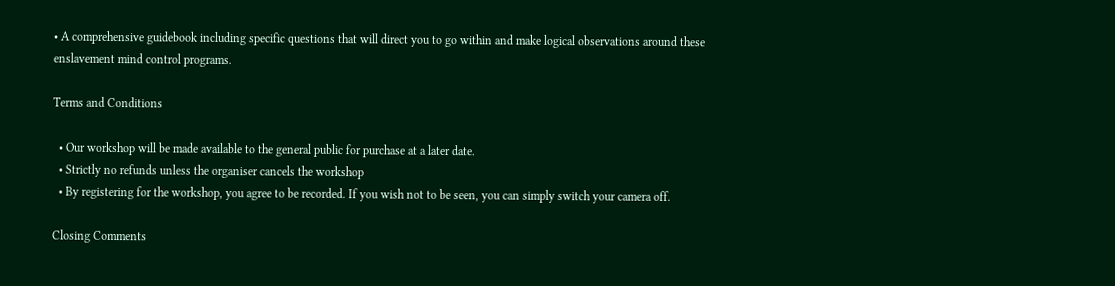• A comprehensive guidebook including specific questions that will direct you to go within and make logical observations around these enslavement mind control programs.

Terms and Conditions

  • Our workshop will be made available to the general public for purchase at a later date.
  • Strictly no refunds unless the organiser cancels the workshop
  • By registering for the workshop, you agree to be recorded. If you wish not to be seen, you can simply switch your camera off.

Closing Comments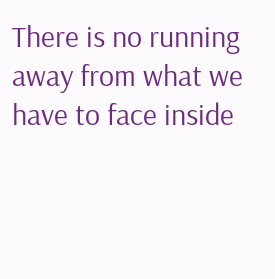There is no running away from what we have to face inside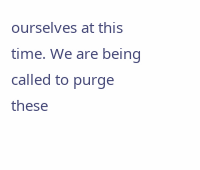ourselves at this time. We are being called to purge these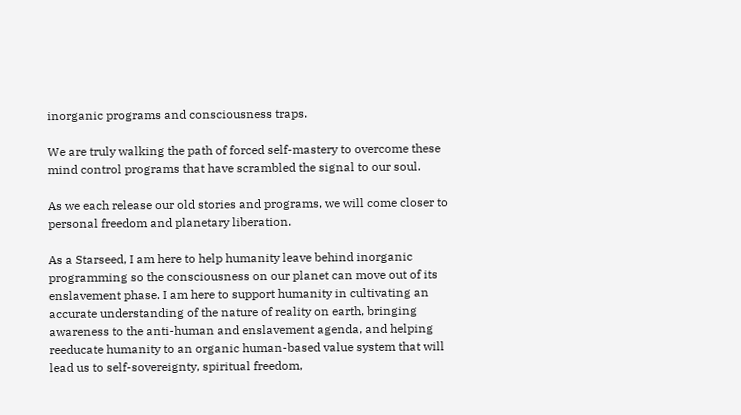inorganic programs and consciousness traps.

We are truly walking the path of forced self-mastery to overcome these mind control programs that have scrambled the signal to our soul.

As we each release our old stories and programs, we will come closer to personal freedom and planetary liberation.

As a Starseed, I am here to help humanity leave behind inorganic programming so the consciousness on our planet can move out of its enslavement phase. I am here to support humanity in cultivating an accurate understanding of the nature of reality on earth, bringing awareness to the anti-human and enslavement agenda, and helping reeducate humanity to an organic human-based value system that will lead us to self-sovereignty, spiritual freedom,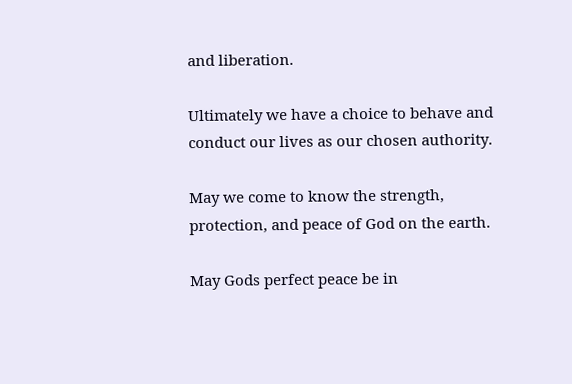and liberation.

Ultimately we have a choice to behave and conduct our lives as our chosen authority.

May we come to know the strength, protection, and peace of God on the earth.

May Gods perfect peace be in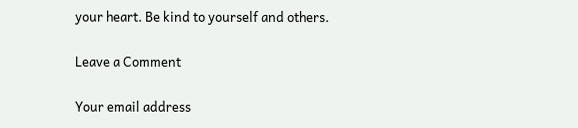your heart. Be kind to yourself and others.

Leave a Comment

Your email address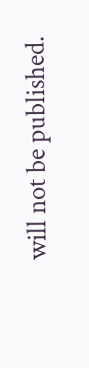will not be published.